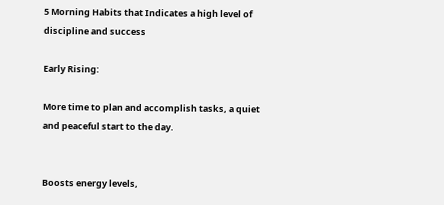5 Morning Habits that Indicates a high level of discipline and success

Early Rising:

More time to plan and accomplish tasks, a quiet and peaceful start to the day.


Boosts energy levels,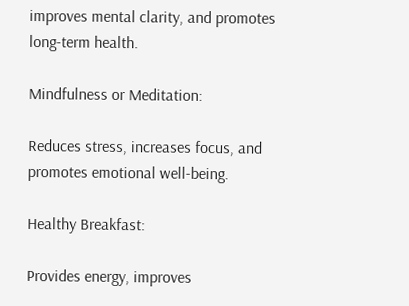improves mental clarity, and promotes long-term health.

Mindfulness or Meditation:

Reduces stress, increases focus, and promotes emotional well-being.

Healthy Breakfast:

Provides energy, improves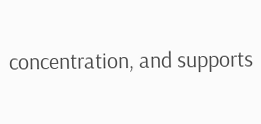concentration, and supports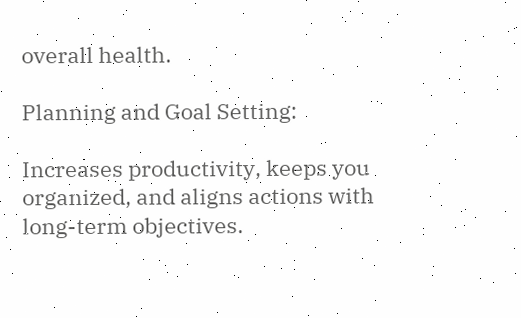overall health.

Planning and Goal Setting:

Increases productivity, keeps you organized, and aligns actions with long-term objectives.